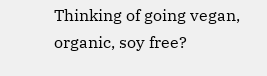Thinking of going vegan, organic, soy free?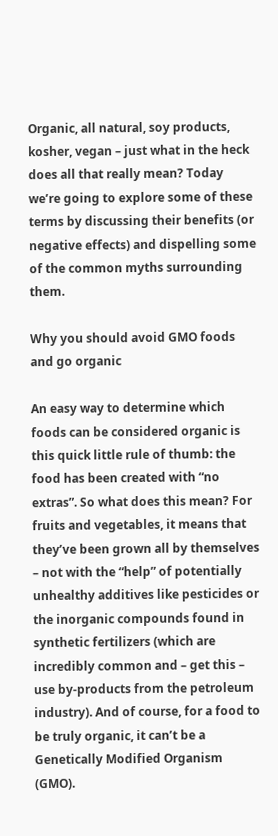Organic, all natural, soy products, kosher, vegan – just what in the heck does all that really mean? Today we’re going to explore some of these terms by discussing their benefits (or negative effects) and dispelling some of the common myths surrounding them.

Why you should avoid GMO foods and go organic

An easy way to determine which foods can be considered organic is this quick little rule of thumb: the food has been created with “no extras”. So what does this mean? For fruits and vegetables, it means that they’ve been grown all by themselves – not with the “help” of potentially unhealthy additives like pesticides or the inorganic compounds found in synthetic fertilizers (which are incredibly common and – get this – use by-products from the petroleum industry). And of course, for a food to be truly organic, it can’t be a Genetically Modified Organism (GMO).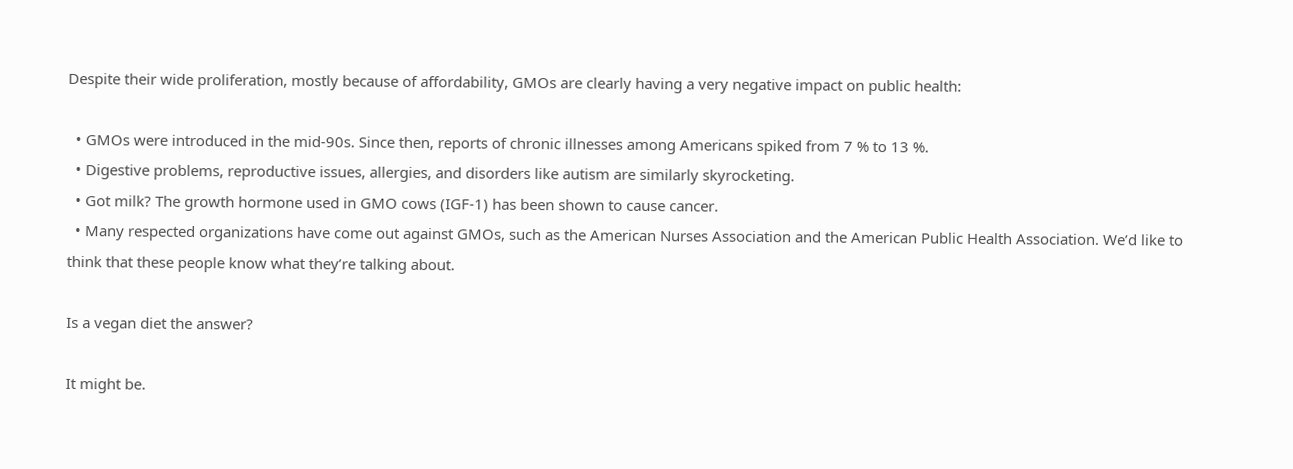Despite their wide proliferation, mostly because of affordability, GMOs are clearly having a very negative impact on public health:

  • GMOs were introduced in the mid-90s. Since then, reports of chronic illnesses among Americans spiked from 7 % to 13 %.
  • Digestive problems, reproductive issues, allergies, and disorders like autism are similarly skyrocketing.
  • Got milk? The growth hormone used in GMO cows (IGF-1) has been shown to cause cancer.
  • Many respected organizations have come out against GMOs, such as the American Nurses Association and the American Public Health Association. We’d like to think that these people know what they’re talking about.

Is a vegan diet the answer?

It might be.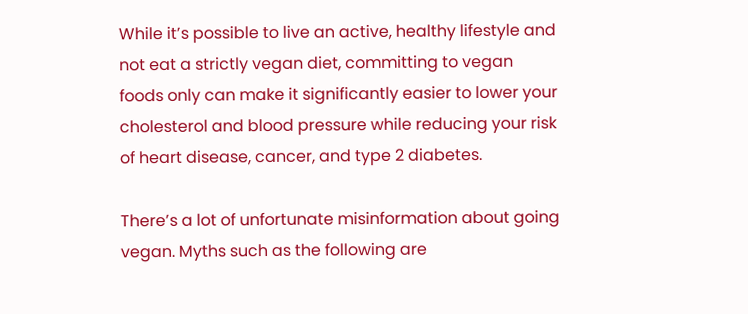While it’s possible to live an active, healthy lifestyle and not eat a strictly vegan diet, committing to vegan foods only can make it significantly easier to lower your cholesterol and blood pressure while reducing your risk of heart disease, cancer, and type 2 diabetes.

There’s a lot of unfortunate misinformation about going vegan. Myths such as the following are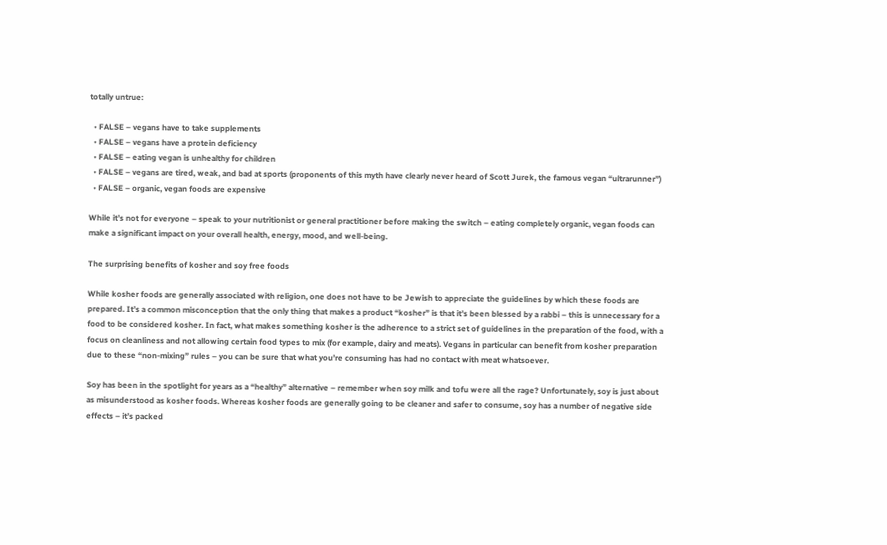totally untrue:

  • FALSE – vegans have to take supplements
  • FALSE – vegans have a protein deficiency
  • FALSE – eating vegan is unhealthy for children
  • FALSE – vegans are tired, weak, and bad at sports (proponents of this myth have clearly never heard of Scott Jurek, the famous vegan “ultrarunner”)
  • FALSE – organic, vegan foods are expensive

While it’s not for everyone – speak to your nutritionist or general practitioner before making the switch – eating completely organic, vegan foods can make a significant impact on your overall health, energy, mood, and well-being.

The surprising benefits of kosher and soy free foods

While kosher foods are generally associated with religion, one does not have to be Jewish to appreciate the guidelines by which these foods are prepared. It’s a common misconception that the only thing that makes a product “kosher” is that it’s been blessed by a rabbi – this is unnecessary for a food to be considered kosher. In fact, what makes something kosher is the adherence to a strict set of guidelines in the preparation of the food, with a focus on cleanliness and not allowing certain food types to mix (for example, dairy and meats). Vegans in particular can benefit from kosher preparation due to these “non-mixing” rules – you can be sure that what you’re consuming has had no contact with meat whatsoever.

Soy has been in the spotlight for years as a “healthy” alternative – remember when soy milk and tofu were all the rage? Unfortunately, soy is just about as misunderstood as kosher foods. Whereas kosher foods are generally going to be cleaner and safer to consume, soy has a number of negative side effects – it’s packed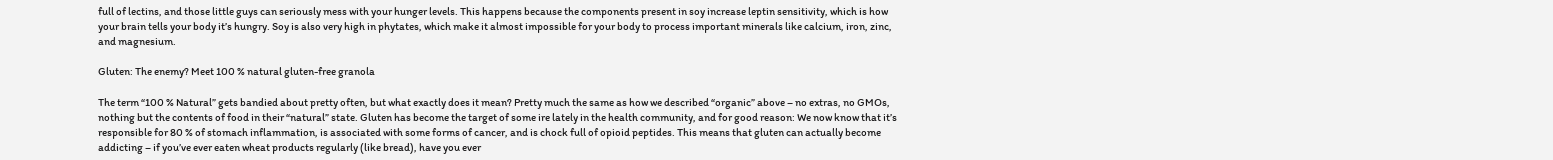full of lectins, and those little guys can seriously mess with your hunger levels. This happens because the components present in soy increase leptin sensitivity, which is how your brain tells your body it’s hungry. Soy is also very high in phytates, which make it almost impossible for your body to process important minerals like calcium, iron, zinc, and magnesium.

Gluten: The enemy? Meet 100 % natural gluten-free granola

The term “100 % Natural” gets bandied about pretty often, but what exactly does it mean? Pretty much the same as how we described “organic” above – no extras, no GMOs, nothing but the contents of food in their “natural” state. Gluten has become the target of some ire lately in the health community, and for good reason: We now know that it’s responsible for 80 % of stomach inflammation, is associated with some forms of cancer, and is chock full of opioid peptides. This means that gluten can actually become addicting – if you’ve ever eaten wheat products regularly (like bread), have you ever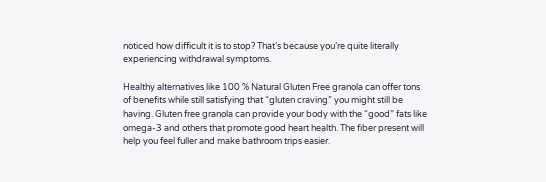noticed how difficult it is to stop? That’s because you’re quite literally experiencing withdrawal symptoms.

Healthy alternatives like 100 % Natural Gluten Free granola can offer tons of benefits while still satisfying that “gluten craving” you might still be having. Gluten free granola can provide your body with the “good” fats like omega-3 and others that promote good heart health. The fiber present will help you feel fuller and make bathroom trips easier.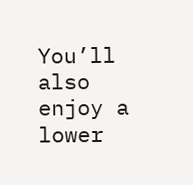You’ll also enjoy a lower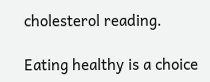cholesterol reading.

Eating healthy is a choice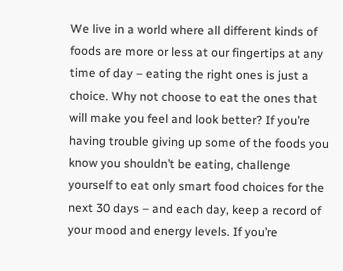We live in a world where all different kinds of foods are more or less at our fingertips at any time of day – eating the right ones is just a choice. Why not choose to eat the ones that will make you feel and look better? If you’re having trouble giving up some of the foods you know you shouldn’t be eating, challenge yourself to eat only smart food choices for the next 30 days – and each day, keep a record of your mood and energy levels. If you’re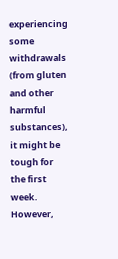experiencing some withdrawals (from gluten and other harmful substances), it might be tough for the first week. However,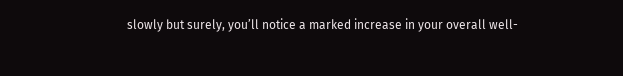slowly but surely, you’ll notice a marked increase in your overall well-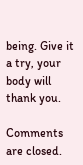being. Give it a try, your body will thank you.

Comments are closed.